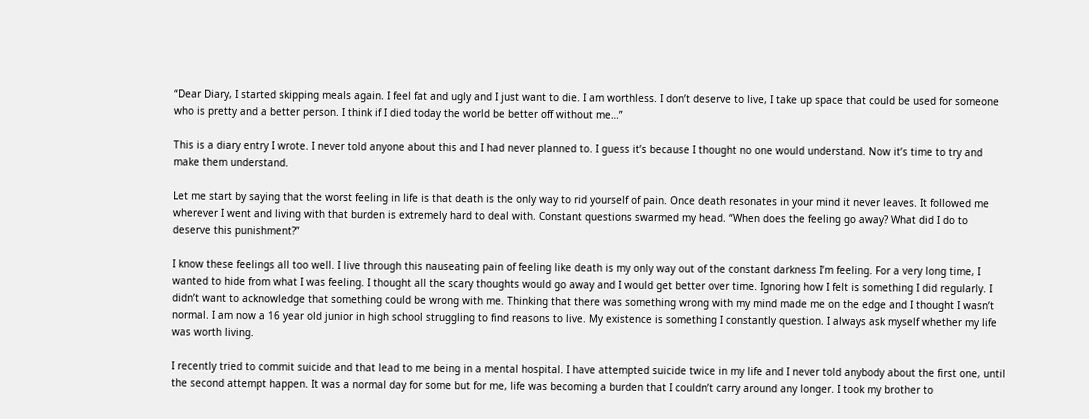“Dear Diary, I started skipping meals again. I feel fat and ugly and I just want to die. I am worthless. I don’t deserve to live, I take up space that could be used for someone who is pretty and a better person. I think if I died today the world be better off without me…”

This is a diary entry I wrote. I never told anyone about this and I had never planned to. I guess it’s because I thought no one would understand. Now it’s time to try and make them understand.

Let me start by saying that the worst feeling in life is that death is the only way to rid yourself of pain. Once death resonates in your mind it never leaves. It followed me wherever I went and living with that burden is extremely hard to deal with. Constant questions swarmed my head. “When does the feeling go away? What did I do to deserve this punishment?”

I know these feelings all too well. I live through this nauseating pain of feeling like death is my only way out of the constant darkness I’m feeling. For a very long time, I wanted to hide from what I was feeling. I thought all the scary thoughts would go away and I would get better over time. Ignoring how I felt is something I did regularly. I didn’t want to acknowledge that something could be wrong with me. Thinking that there was something wrong with my mind made me on the edge and I thought I wasn’t normal. I am now a 16 year old junior in high school struggling to find reasons to live. My existence is something I constantly question. I always ask myself whether my life was worth living.

I recently tried to commit suicide and that lead to me being in a mental hospital. I have attempted suicide twice in my life and I never told anybody about the first one, until the second attempt happen. It was a normal day for some but for me, life was becoming a burden that I couldn’t carry around any longer. I took my brother to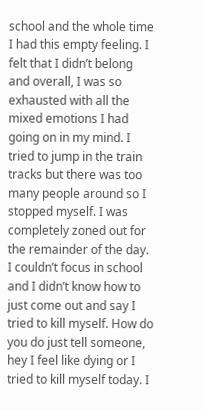school and the whole time I had this empty feeling. I felt that I didn’t belong and overall, I was so exhausted with all the mixed emotions I had going on in my mind. I tried to jump in the train tracks but there was too many people around so I stopped myself. I was completely zoned out for the remainder of the day. I couldn’t focus in school and I didn’t know how to just come out and say I tried to kill myself. How do you do just tell someone, hey I feel like dying or I tried to kill myself today. I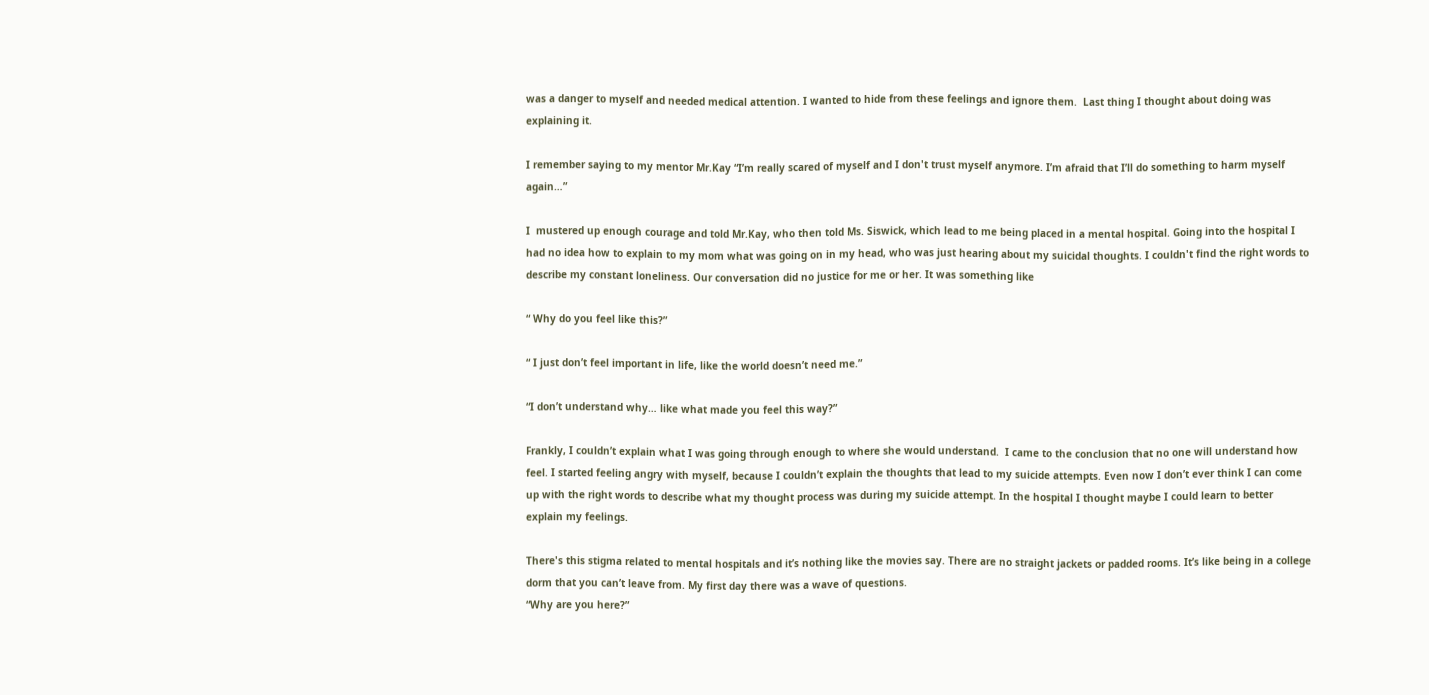was a danger to myself and needed medical attention. I wanted to hide from these feelings and ignore them.  Last thing I thought about doing was explaining it.

I remember saying to my mentor Mr.Kay “I’m really scared of myself and I don't trust myself anymore. I’m afraid that I’ll do something to harm myself again…”

I  mustered up enough courage and told Mr.Kay, who then told Ms. Siswick, which lead to me being placed in a mental hospital. Going into the hospital I had no idea how to explain to my mom what was going on in my head, who was just hearing about my suicidal thoughts. I couldn't find the right words to describe my constant loneliness. Our conversation did no justice for me or her. It was something like

“ Why do you feel like this?”

“ I just don’t feel important in life, like the world doesn’t need me.”

“I don’t understand why… like what made you feel this way?”

Frankly, I couldn’t explain what I was going through enough to where she would understand.  I came to the conclusion that no one will understand how feel. I started feeling angry with myself, because I couldn’t explain the thoughts that lead to my suicide attempts. Even now I don’t ever think I can come up with the right words to describe what my thought process was during my suicide attempt. In the hospital I thought maybe I could learn to better explain my feelings.

There's this stigma related to mental hospitals and it’s nothing like the movies say. There are no straight jackets or padded rooms. It’s like being in a college dorm that you can’t leave from. My first day there was a wave of questions.
“Why are you here?”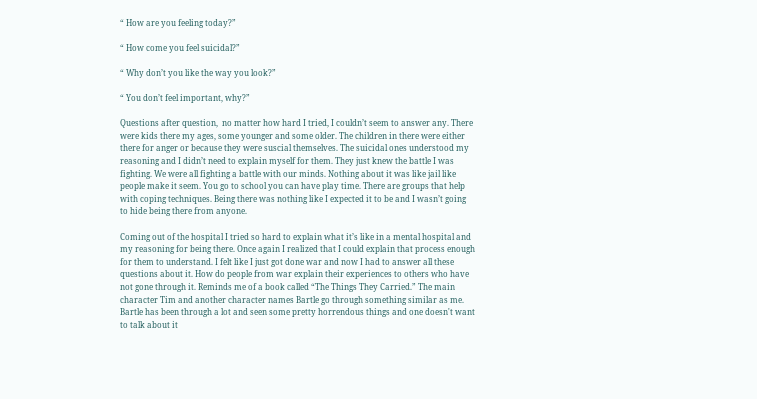“ How are you feeling today?”

“ How come you feel suicidal?”

“ Why don’t you like the way you look?”

“ You don’t feel important, why?”

Questions after question,  no matter how hard I tried, I couldn’t seem to answer any. There were kids there my ages, some younger and some older. The children in there were either there for anger or because they were suscial themselves. The suicidal ones understood my reasoning and I didn’t need to explain myself for them. They just knew the battle I was fighting. We were all fighting a battle with our minds. Nothing about it was like jail like people make it seem. You go to school you can have play time. There are groups that help with coping techniques. Being there was nothing like I expected it to be and I wasn’t going to hide being there from anyone.

Coming out of the hospital I tried so hard to explain what it’s like in a mental hospital and my reasoning for being there. Once again I realized that I could explain that process enough for them to understand. I felt like I just got done war and now I had to answer all these questions about it. How do people from war explain their experiences to others who have not gone through it. Reminds me of a book called “The Things They Carried.” The main character Tim and another character names Bartle go through something similar as me. Bartle has been through a lot and seen some pretty horrendous things and one doesn't want to talk about it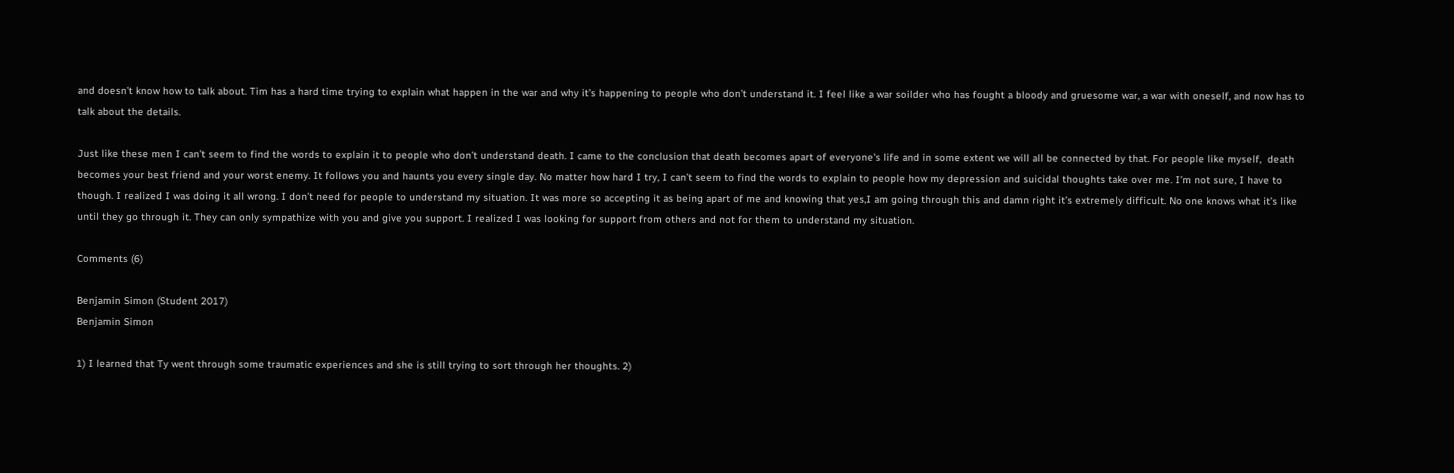and doesn’t know how to talk about. Tim has a hard time trying to explain what happen in the war and why it’s happening to people who don’t understand it. I feel like a war soilder who has fought a bloody and gruesome war, a war with oneself, and now has to talk about the details.

Just like these men I can’t seem to find the words to explain it to people who don’t understand death. I came to the conclusion that death becomes apart of everyone's life and in some extent we will all be connected by that. For people like myself,  death becomes your best friend and your worst enemy. It follows you and haunts you every single day. No matter how hard I try, I can’t seem to find the words to explain to people how my depression and suicidal thoughts take over me. I’m not sure, I have to though. I realized I was doing it all wrong. I don’t need for people to understand my situation. It was more so accepting it as being apart of me and knowing that yes,I am going through this and damn right it’s extremely difficult. No one knows what it’s like until they go through it. They can only sympathize with you and give you support. I realized I was looking for support from others and not for them to understand my situation.

Comments (6)

Benjamin Simon (Student 2017)
Benjamin Simon

1) I learned that Ty went through some traumatic experiences and she is still trying to sort through her thoughts. 2)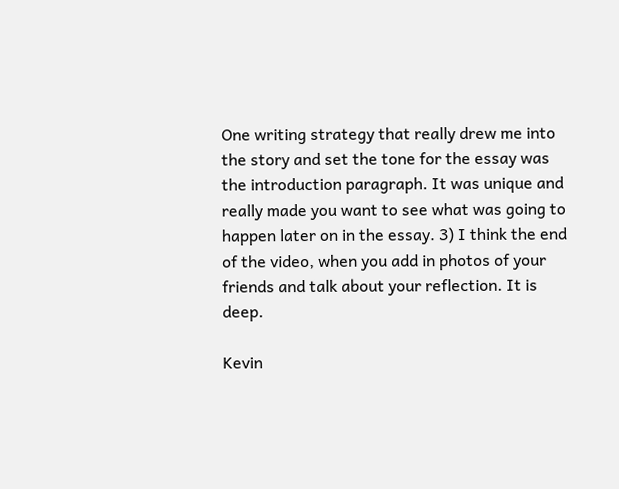One writing strategy that really drew me into the story and set the tone for the essay was the introduction paragraph. It was unique and really made you want to see what was going to happen later on in the essay. 3) I think the end of the video, when you add in photos of your friends and talk about your reflection. It is deep.

Kevin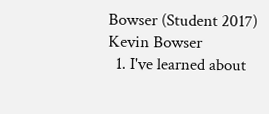Bowser (Student 2017)
Kevin Bowser
  1. I've learned about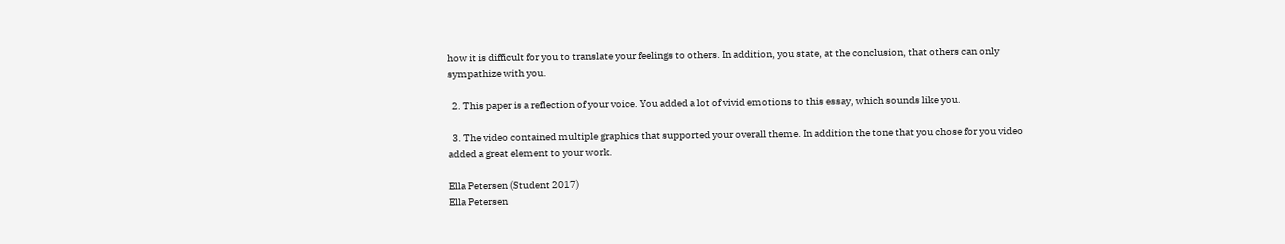how it is difficult for you to translate your feelings to others. In addition, you state, at the conclusion, that others can only sympathize with you.

  2. This paper is a reflection of your voice. You added a lot of vivid emotions to this essay, which sounds like you.

  3. The video contained multiple graphics that supported your overall theme. In addition the tone that you chose for you video added a great element to your work.

Ella Petersen (Student 2017)
Ella Petersen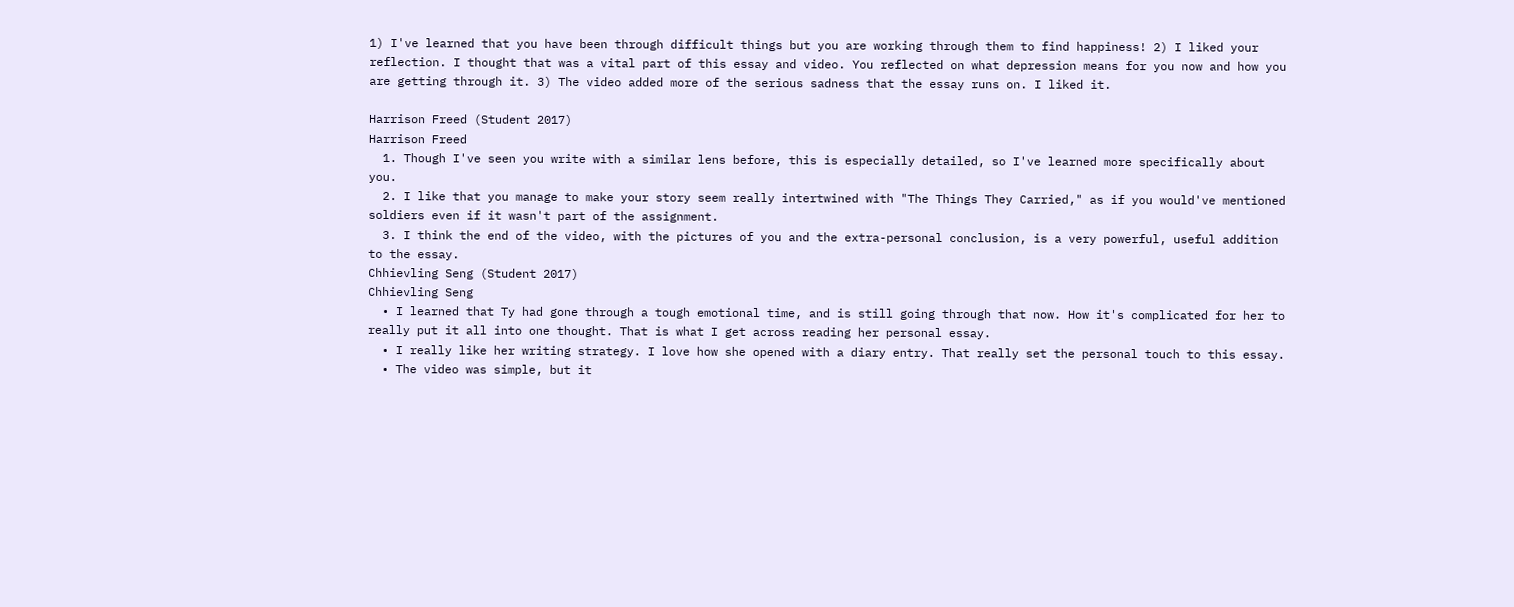1) I've learned that you have been through difficult things but you are working through them to find happiness! 2) I liked your reflection. I thought that was a vital part of this essay and video. You reflected on what depression means for you now and how you are getting through it. 3) The video added more of the serious sadness that the essay runs on. I liked it.

Harrison Freed (Student 2017)
Harrison Freed
  1. Though I've seen you write with a similar lens before, this is especially detailed, so I've learned more specifically about you.
  2. I like that you manage to make your story seem really intertwined with "The Things They Carried," as if you would've mentioned soldiers even if it wasn't part of the assignment.
  3. I think the end of the video, with the pictures of you and the extra-personal conclusion, is a very powerful, useful addition to the essay.
Chhievling Seng (Student 2017)
Chhievling Seng
  • I learned that Ty had gone through a tough emotional time, and is still going through that now. How it's complicated for her to really put it all into one thought. That is what I get across reading her personal essay.
  • I really like her writing strategy. I love how she opened with a diary entry. That really set the personal touch to this essay.
  • The video was simple, but it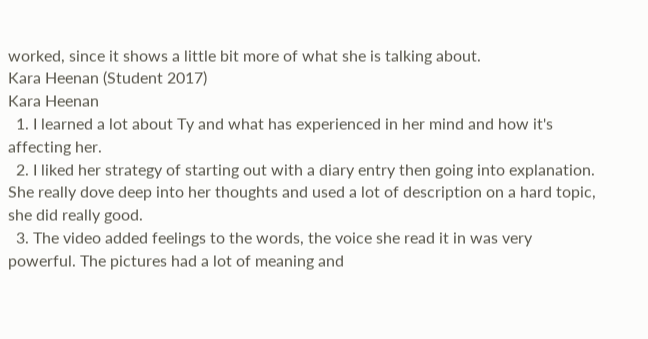worked, since it shows a little bit more of what she is talking about.
Kara Heenan (Student 2017)
Kara Heenan
  1. I learned a lot about Ty and what has experienced in her mind and how it's affecting her.
  2. I liked her strategy of starting out with a diary entry then going into explanation. She really dove deep into her thoughts and used a lot of description on a hard topic, she did really good.
  3. The video added feelings to the words, the voice she read it in was very powerful. The pictures had a lot of meaning and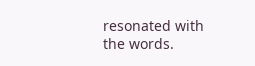resonated with the words.